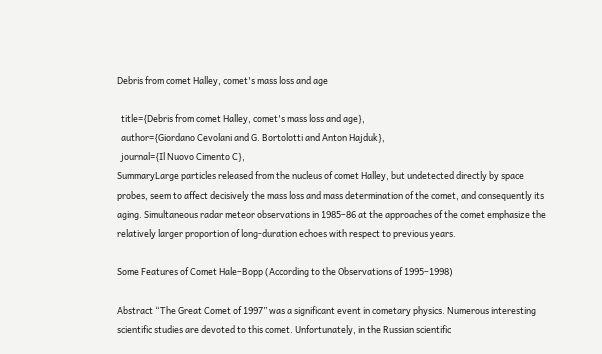Debris from comet Halley, comet's mass loss and age

  title={Debris from comet Halley, comet's mass loss and age},
  author={Giordano Cevolani and G. Bortolotti and Anton Hajduk},
  journal={Il Nuovo Cimento C},
SummaryLarge particles released from the nucleus of comet Halley, but undetected directly by space probes, seem to affect decisively the mass loss and mass determination of the comet, and consequently its aging. Simultaneous radar meteor observations in 1985–86 at the approaches of the comet emphasize the relatively larger proportion of long-duration echoes with respect to previous years.

Some Features of Comet Hale–Bopp (According to the Observations of 1995–1998)

Abstract “The Great Comet of 1997” was a significant event in cometary physics. Numerous interesting scientific studies are devoted to this comet. Unfortunately, in the Russian scientific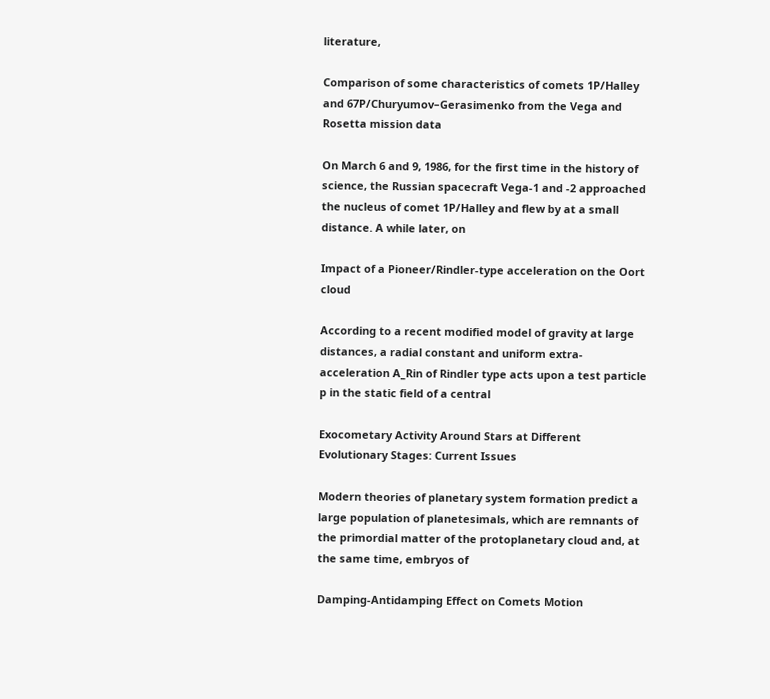literature,

Comparison of some characteristics of comets 1P/Halley and 67P/Churyumov–Gerasimenko from the Vega and Rosetta mission data

On March 6 and 9, 1986, for the first time in the history of science, the Russian spacecraft Vega-1 and -2 approached the nucleus of comet 1P/Halley and flew by at a small distance. A while later, on

Impact of a Pioneer/Rindler-type acceleration on the Oort cloud

According to a recent modified model of gravity at large distances, a radial constant and uniform extra-acceleration A_Rin of Rindler type acts upon a test particle p in the static field of a central

Exocometary Activity Around Stars at Different Evolutionary Stages: Current Issues

Modern theories of planetary system formation predict a large population of planetesimals, which are remnants of the primordial matter of the protoplanetary cloud and, at the same time, embryos of

Damping-Antidamping Effect on Comets Motion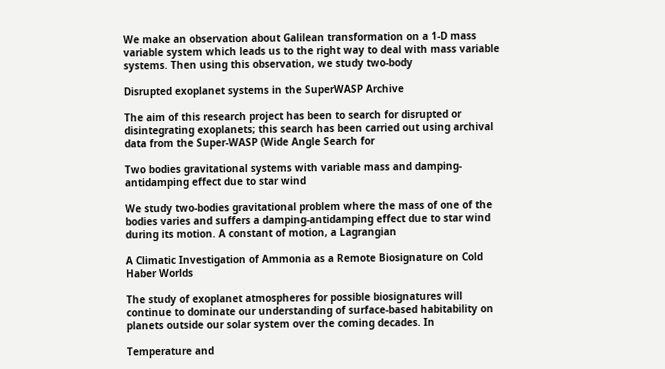We make an observation about Galilean transformation on a 1-D mass variable system which leads us to the right way to deal with mass variable systems. Then using this observation, we study two-body

Disrupted exoplanet systems in the SuperWASP Archive

The aim of this research project has been to search for disrupted or disintegrating exoplanets; this search has been carried out using archival data from the Super-WASP (Wide Angle Search for

Two bodies gravitational systems with variable mass and damping-antidamping effect due to star wind

We study two-bodies gravitational problem where the mass of one of the bodies varies and suffers a damping-antidamping effect due to star wind during its motion. A constant of motion, a Lagrangian

A Climatic Investigation of Ammonia as a Remote Biosignature on Cold Haber Worlds

The study of exoplanet atmospheres for possible biosignatures will continue to dominate our understanding of surface-based habitability on planets outside our solar system over the coming decades. In

Temperature and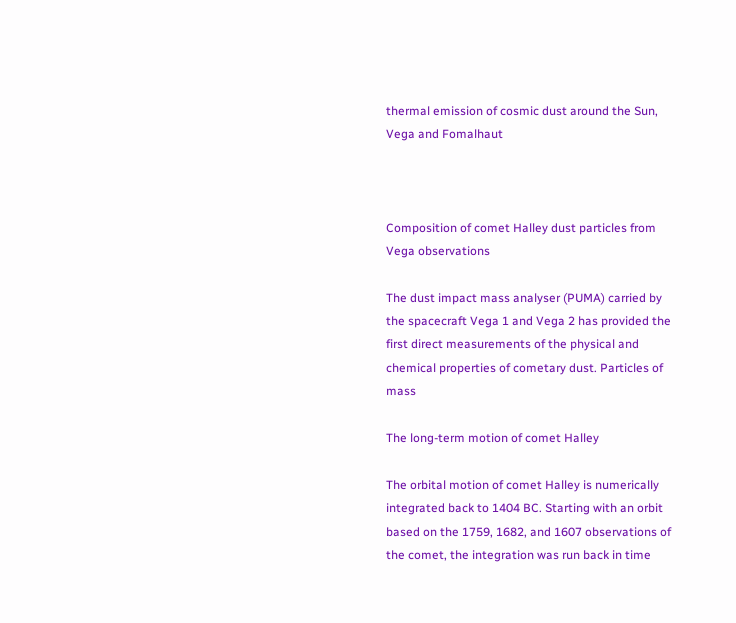thermal emission of cosmic dust around the Sun, Vega and Fomalhaut



Composition of comet Halley dust particles from Vega observations

The dust impact mass analyser (PUMA) carried by the spacecraft Vega 1 and Vega 2 has provided the first direct measurements of the physical and chemical properties of cometary dust. Particles of mass

The long-term motion of comet Halley

The orbital motion of comet Halley is numerically integrated back to 1404 BC. Starting with an orbit based on the 1759, 1682, and 1607 observations of the comet, the integration was run back in time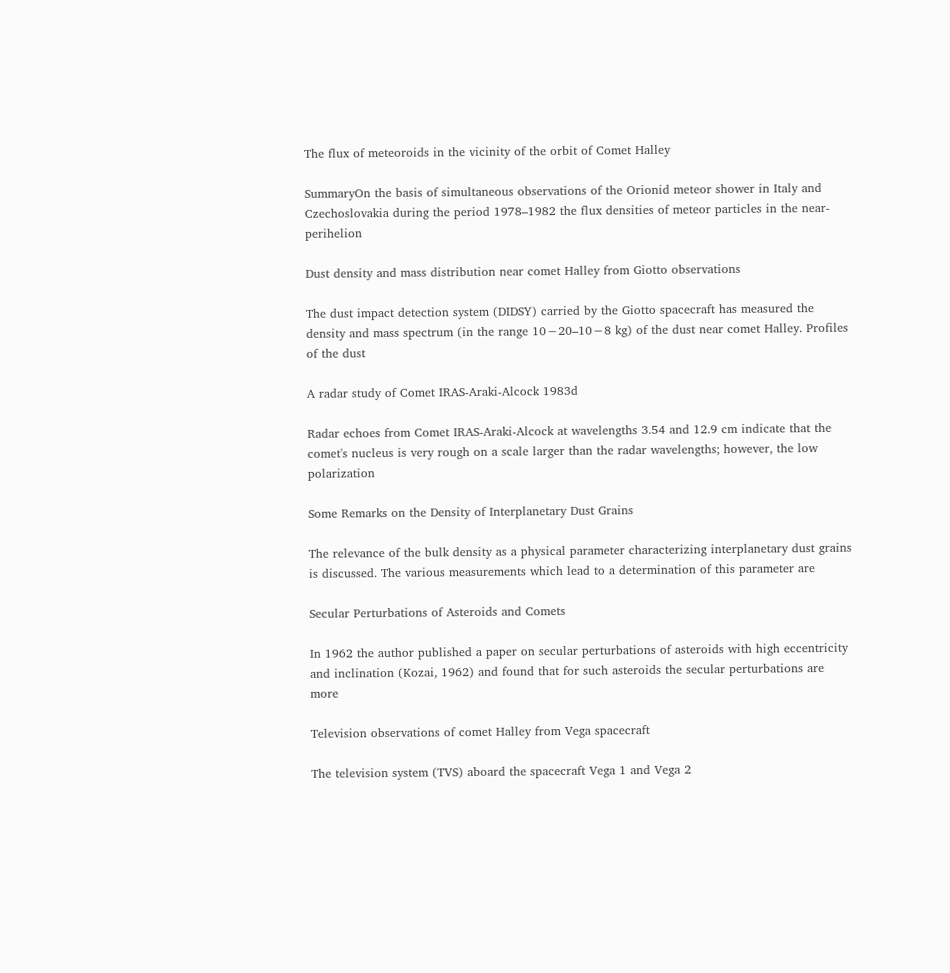The flux of meteoroids in the vicinity of the orbit of Comet Halley

SummaryOn the basis of simultaneous observations of the Orionid meteor shower in Italy and Czechoslovakia during the period 1978–1982 the flux densities of meteor particles in the near-perihelion

Dust density and mass distribution near comet Halley from Giotto observations

The dust impact detection system (DIDSY) carried by the Giotto spacecraft has measured the density and mass spectrum (in the range 10−20–10−8 kg) of the dust near comet Halley. Profiles of the dust

A radar study of Comet IRAS-Araki-Alcock 1983d

Radar echoes from Comet IRAS-Araki-Alcock at wavelengths 3.54 and 12.9 cm indicate that the comet's nucleus is very rough on a scale larger than the radar wavelengths; however, the low polarization

Some Remarks on the Density of Interplanetary Dust Grains

The relevance of the bulk density as a physical parameter characterizing interplanetary dust grains is discussed. The various measurements which lead to a determination of this parameter are

Secular Perturbations of Asteroids and Comets

In 1962 the author published a paper on secular perturbations of asteroids with high eccentricity and inclination (Kozai, 1962) and found that for such asteroids the secular perturbations are more

Television observations of comet Halley from Vega spacecraft

The television system (TVS) aboard the spacecraft Vega 1 and Vega 2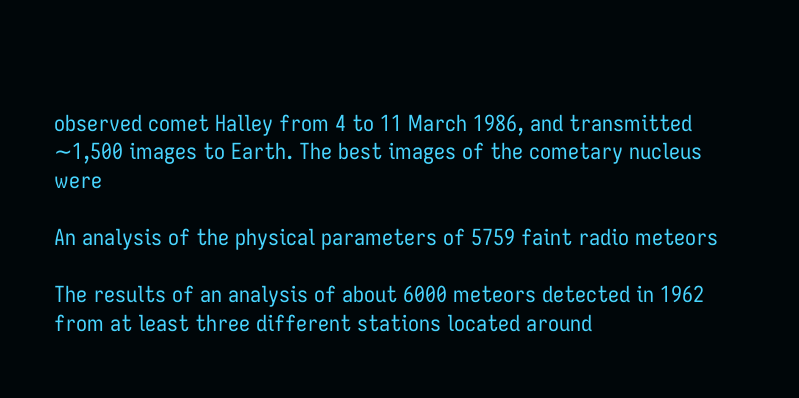observed comet Halley from 4 to 11 March 1986, and transmitted ∼1,500 images to Earth. The best images of the cometary nucleus were

An analysis of the physical parameters of 5759 faint radio meteors

The results of an analysis of about 6000 meteors detected in 1962 from at least three different stations located around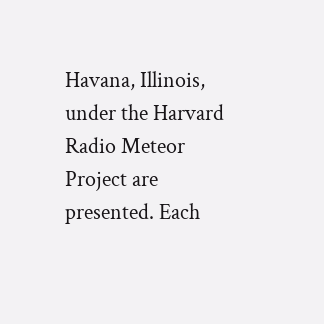Havana, Illinois, under the Harvard Radio Meteor Project are presented. Each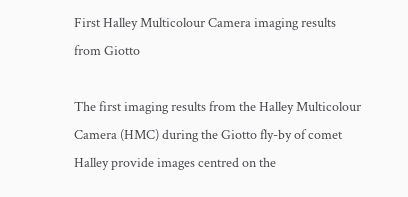First Halley Multicolour Camera imaging results from Giotto

The first imaging results from the Halley Multicolour Camera (HMC) during the Giotto fly-by of comet Halley provide images centred on the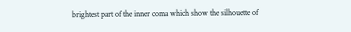brightest part of the inner coma which show the silhouette of